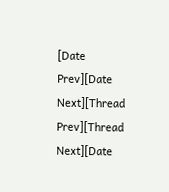[Date Prev][Date Next][Thread Prev][Thread Next][Date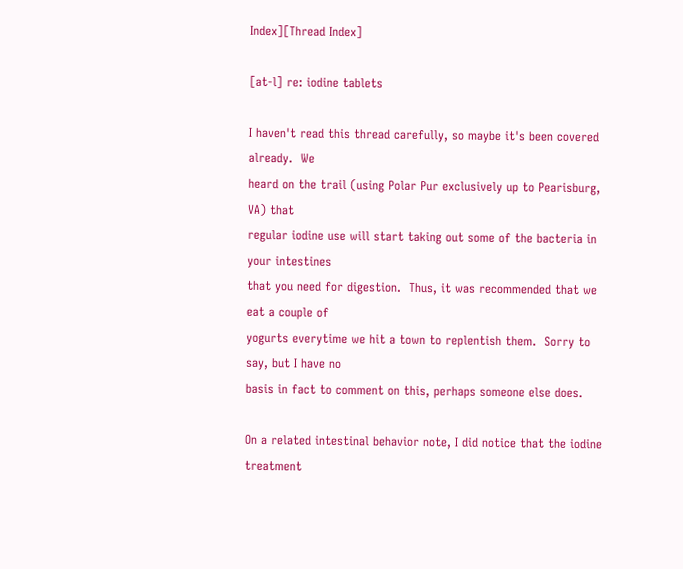Index][Thread Index]

[at-l] re: iodine tablets

I haven't read this thread carefully, so maybe it's been covered already.  We
heard on the trail (using Polar Pur exclusively up to Pearisburg, VA) that
regular iodine use will start taking out some of the bacteria in your intestines
that you need for digestion.  Thus, it was recommended that we eat a couple of
yogurts everytime we hit a town to replentish them.  Sorry to say, but I have no
basis in fact to comment on this, perhaps someone else does.

On a related intestinal behavior note, I did notice that the iodine treatment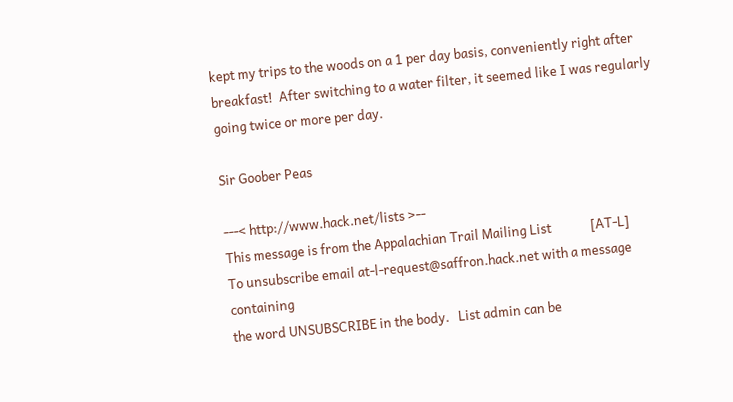kept my trips to the woods on a 1 per day basis, conveniently right after
breakfast!  After switching to a water filter, it seemed like I was regularly
going twice or more per day.

Sir Goober Peas

---< http://www.hack.net/lists >--
This message is from the Appalachian Trail Mailing List             [AT-L]
To unsubscribe email at-l-request@saffron.hack.net with a message containing
the word UNSUBSCRIBE in the body.   List admin can be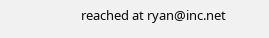reached at ryan@inc.net